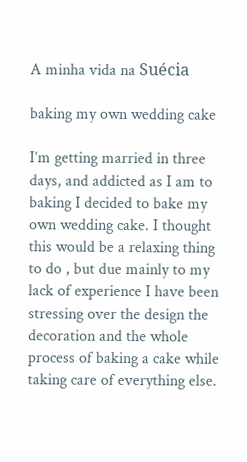A minha vida na Suécia

baking my own wedding cake

I’m getting married in three days, and addicted as I am to baking I decided to bake my own wedding cake. I thought this would be a relaxing thing to do , but due mainly to my lack of experience I have been stressing over the design the decoration and the whole process of baking a cake while taking care of everything else.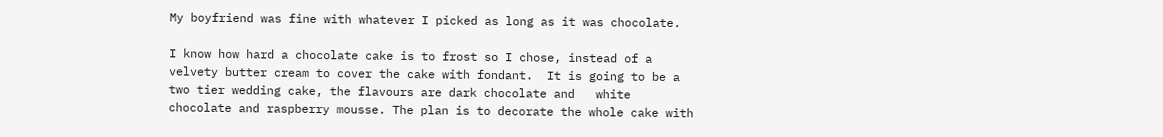My boyfriend was fine with whatever I picked as long as it was chocolate.

I know how hard a chocolate cake is to frost so I chose, instead of a velvety butter cream to cover the cake with fondant.  It is going to be a two tier wedding cake, the flavours are dark chocolate and   white chocolate and raspberry mousse. The plan is to decorate the whole cake with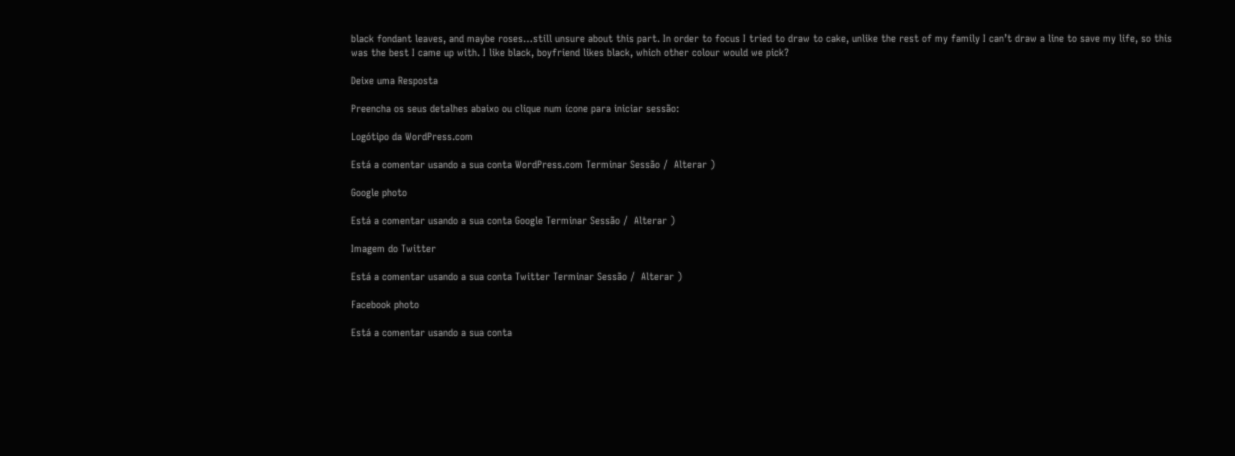black fondant leaves, and maybe roses…still unsure about this part. In order to focus I tried to draw to cake, unlike the rest of my family I can’t draw a line to save my life, so this was the best I came up with. I like black, boyfriend likes black, which other colour would we pick?

Deixe uma Resposta

Preencha os seus detalhes abaixo ou clique num ícone para iniciar sessão:

Logótipo da WordPress.com

Está a comentar usando a sua conta WordPress.com Terminar Sessão /  Alterar )

Google photo

Está a comentar usando a sua conta Google Terminar Sessão /  Alterar )

Imagem do Twitter

Está a comentar usando a sua conta Twitter Terminar Sessão /  Alterar )

Facebook photo

Está a comentar usando a sua conta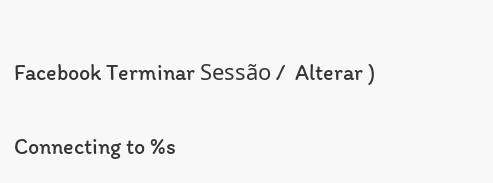Facebook Terminar Sessão /  Alterar )

Connecting to %s